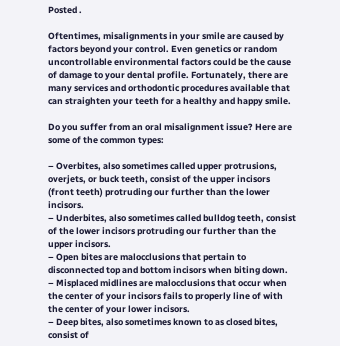Posted .

Oftentimes, misalignments in your smile are caused by factors beyond your control. Even genetics or random uncontrollable environmental factors could be the cause of damage to your dental profile. Fortunately, there are many services and orthodontic procedures available that can straighten your teeth for a healthy and happy smile.

Do you suffer from an oral misalignment issue? Here are some of the common types:

– Overbites, also sometimes called upper protrusions, overjets, or buck teeth, consist of the upper incisors (front teeth) protruding our further than the lower incisors.
– Underbites, also sometimes called bulldog teeth, consist of the lower incisors protruding our further than the upper incisors.
– Open bites are malocclusions that pertain to disconnected top and bottom incisors when biting down.
– Misplaced midlines are malocclusions that occur when the center of your incisors fails to properly line of with the center of your lower incisors.
– Deep bites, also sometimes known to as closed bites, consist of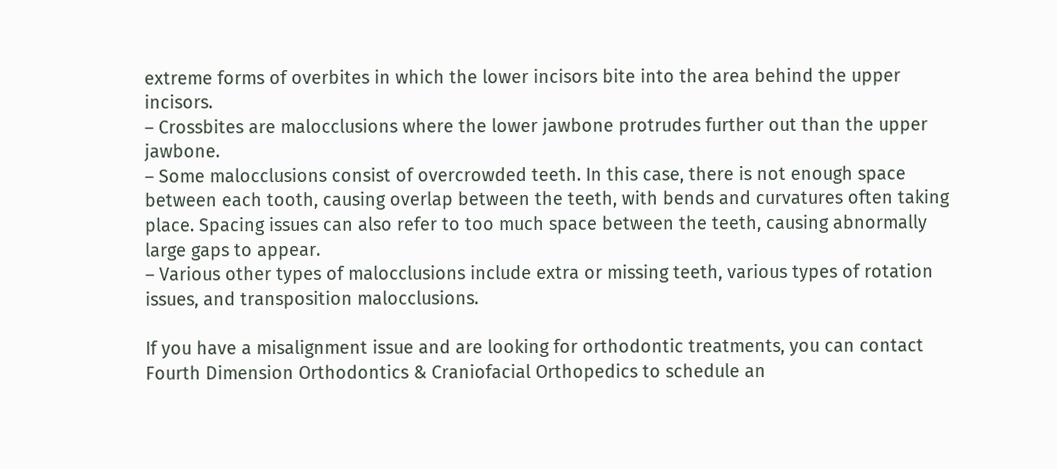extreme forms of overbites in which the lower incisors bite into the area behind the upper incisors.
– Crossbites are malocclusions where the lower jawbone protrudes further out than the upper jawbone.
– Some malocclusions consist of overcrowded teeth. In this case, there is not enough space between each tooth, causing overlap between the teeth, with bends and curvatures often taking place. Spacing issues can also refer to too much space between the teeth, causing abnormally large gaps to appear.
– Various other types of malocclusions include extra or missing teeth, various types of rotation issues, and transposition malocclusions.

If you have a misalignment issue and are looking for orthodontic treatments, you can contact Fourth Dimension Orthodontics & Craniofacial Orthopedics to schedule an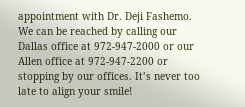appointment with Dr. Deji Fashemo. We can be reached by calling our Dallas office at 972-947-2000 or our Allen office at 972-947-2200 or stopping by our offices. It’s never too late to align your smile!